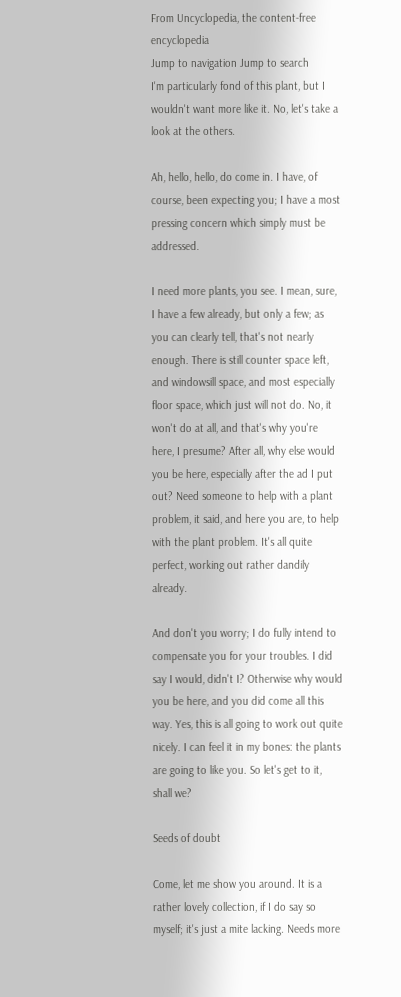From Uncyclopedia, the content-free encyclopedia
Jump to navigation Jump to search
I'm particularly fond of this plant, but I wouldn't want more like it. No, let's take a look at the others.

Ah, hello, hello, do come in. I have, of course, been expecting you; I have a most pressing concern which simply must be addressed.

I need more plants, you see. I mean, sure, I have a few already, but only a few; as you can clearly tell, that's not nearly enough. There is still counter space left, and windowsill space, and most especially floor space, which just will not do. No, it won't do at all, and that's why you're here, I presume? After all, why else would you be here, especially after the ad I put out? Need someone to help with a plant problem, it said, and here you are, to help with the plant problem. It's all quite perfect, working out rather dandily already.

And don't you worry; I do fully intend to compensate you for your troubles. I did say I would, didn't I? Otherwise why would you be here, and you did come all this way. Yes, this is all going to work out quite nicely. I can feel it in my bones: the plants are going to like you. So let's get to it, shall we?

Seeds of doubt

Come, let me show you around. It is a rather lovely collection, if I do say so myself; it's just a mite lacking. Needs more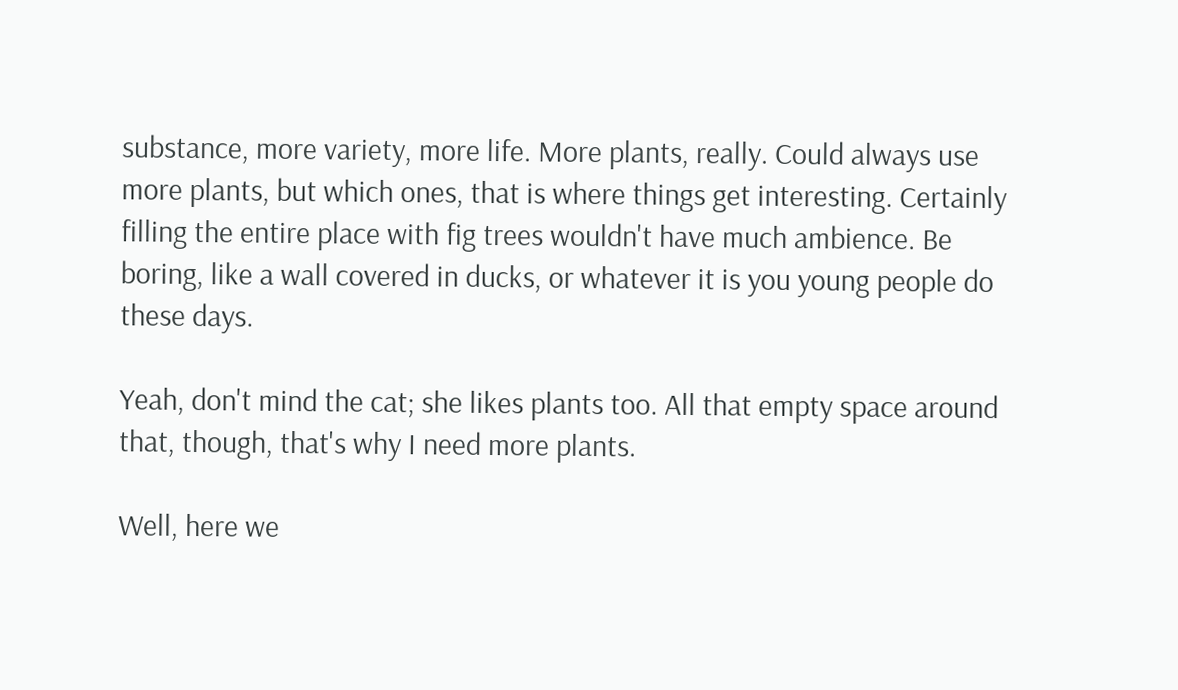substance, more variety, more life. More plants, really. Could always use more plants, but which ones, that is where things get interesting. Certainly filling the entire place with fig trees wouldn't have much ambience. Be boring, like a wall covered in ducks, or whatever it is you young people do these days.

Yeah, don't mind the cat; she likes plants too. All that empty space around that, though, that's why I need more plants.

Well, here we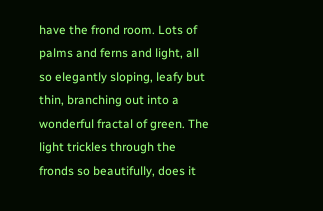have the frond room. Lots of palms and ferns and light, all so elegantly sloping, leafy but thin, branching out into a wonderful fractal of green. The light trickles through the fronds so beautifully, does it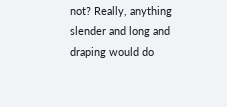not? Really, anything slender and long and draping would do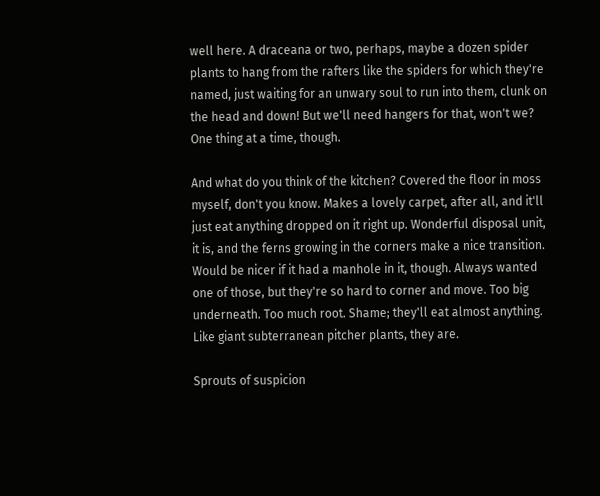well here. A draceana or two, perhaps, maybe a dozen spider plants to hang from the rafters like the spiders for which they're named, just waiting for an unwary soul to run into them, clunk on the head and down! But we'll need hangers for that, won't we? One thing at a time, though.

And what do you think of the kitchen? Covered the floor in moss myself, don't you know. Makes a lovely carpet, after all, and it'll just eat anything dropped on it right up. Wonderful disposal unit, it is, and the ferns growing in the corners make a nice transition. Would be nicer if it had a manhole in it, though. Always wanted one of those, but they're so hard to corner and move. Too big underneath. Too much root. Shame; they'll eat almost anything. Like giant subterranean pitcher plants, they are.

Sprouts of suspicion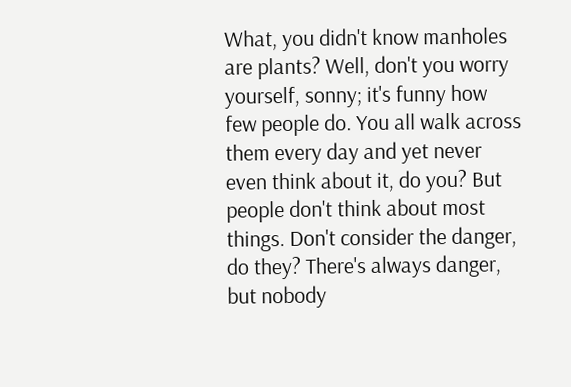What, you didn't know manholes are plants? Well, don't you worry yourself, sonny; it's funny how few people do. You all walk across them every day and yet never even think about it, do you? But people don't think about most things. Don't consider the danger, do they? There's always danger, but nobody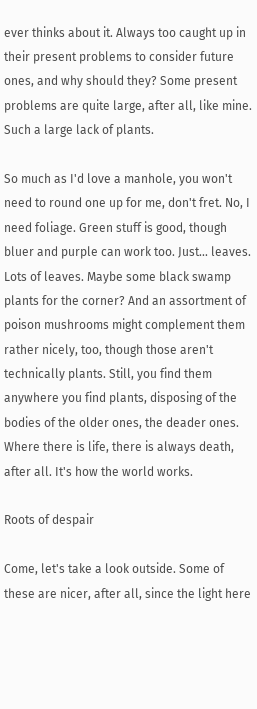ever thinks about it. Always too caught up in their present problems to consider future ones, and why should they? Some present problems are quite large, after all, like mine. Such a large lack of plants.

So much as I'd love a manhole, you won't need to round one up for me, don't fret. No, I need foliage. Green stuff is good, though bluer and purple can work too. Just... leaves. Lots of leaves. Maybe some black swamp plants for the corner? And an assortment of poison mushrooms might complement them rather nicely, too, though those aren't technically plants. Still, you find them anywhere you find plants, disposing of the bodies of the older ones, the deader ones. Where there is life, there is always death, after all. It's how the world works.

Roots of despair

Come, let's take a look outside. Some of these are nicer, after all, since the light here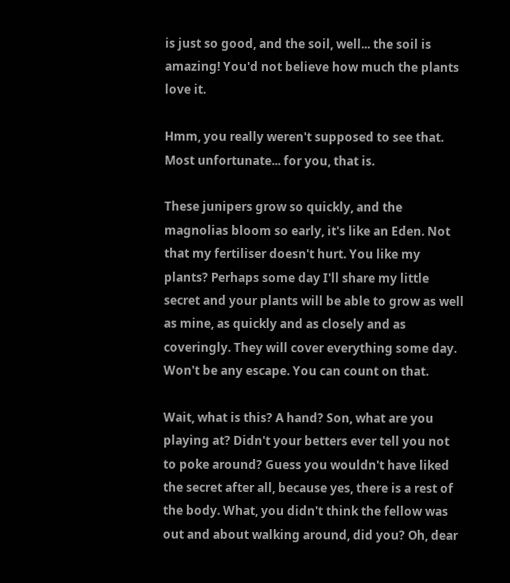is just so good, and the soil, well... the soil is amazing! You'd not believe how much the plants love it.

Hmm, you really weren't supposed to see that. Most unfortunate... for you, that is.

These junipers grow so quickly, and the magnolias bloom so early, it's like an Eden. Not that my fertiliser doesn't hurt. You like my plants? Perhaps some day I'll share my little secret and your plants will be able to grow as well as mine, as quickly and as closely and as coveringly. They will cover everything some day. Won't be any escape. You can count on that.

Wait, what is this? A hand? Son, what are you playing at? Didn't your betters ever tell you not to poke around? Guess you wouldn't have liked the secret after all, because yes, there is a rest of the body. What, you didn't think the fellow was out and about walking around, did you? Oh, dear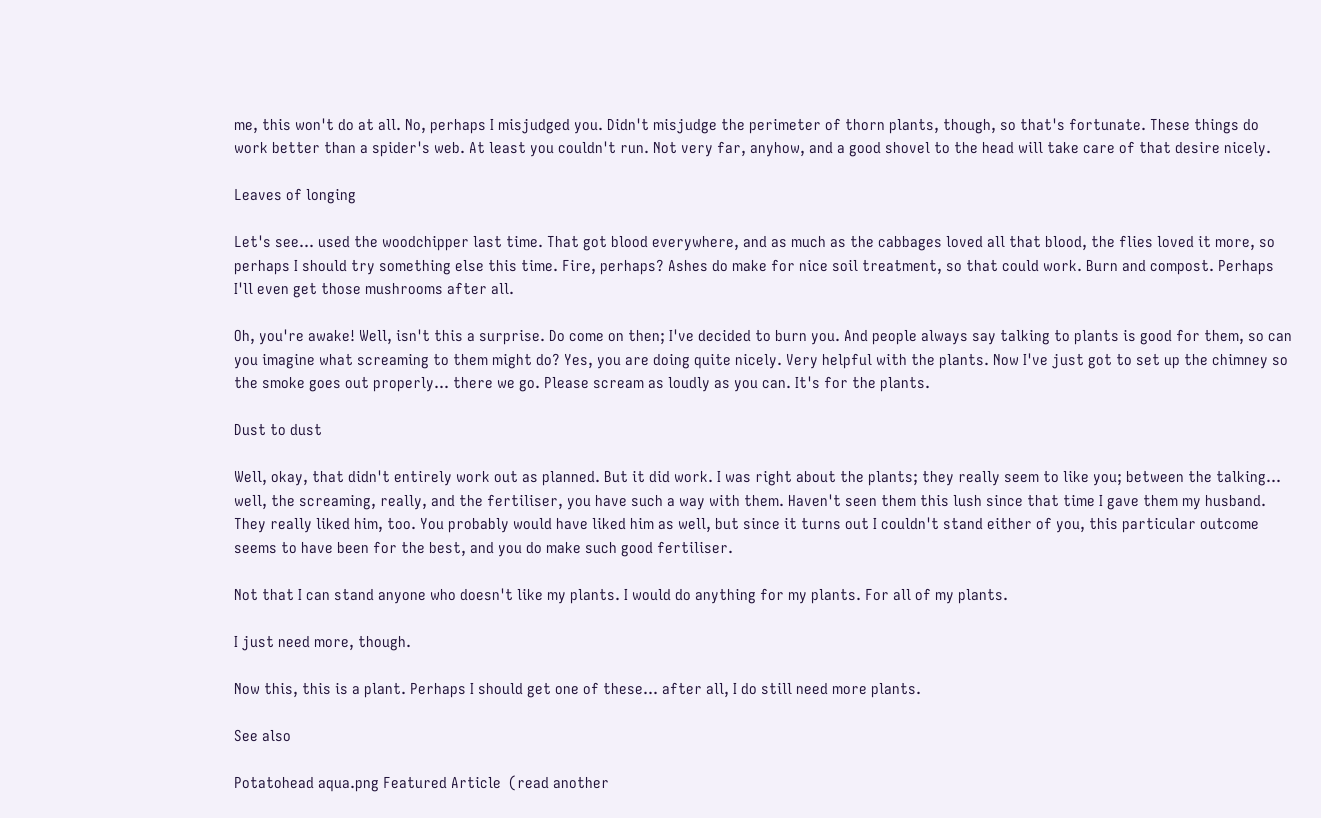me, this won't do at all. No, perhaps I misjudged you. Didn't misjudge the perimeter of thorn plants, though, so that's fortunate. These things do work better than a spider's web. At least you couldn't run. Not very far, anyhow, and a good shovel to the head will take care of that desire nicely.

Leaves of longing

Let's see... used the woodchipper last time. That got blood everywhere, and as much as the cabbages loved all that blood, the flies loved it more, so perhaps I should try something else this time. Fire, perhaps? Ashes do make for nice soil treatment, so that could work. Burn and compost. Perhaps I'll even get those mushrooms after all.

Oh, you're awake! Well, isn't this a surprise. Do come on then; I've decided to burn you. And people always say talking to plants is good for them, so can you imagine what screaming to them might do? Yes, you are doing quite nicely. Very helpful with the plants. Now I've just got to set up the chimney so the smoke goes out properly... there we go. Please scream as loudly as you can. It's for the plants.

Dust to dust

Well, okay, that didn't entirely work out as planned. But it did work. I was right about the plants; they really seem to like you; between the talking... well, the screaming, really, and the fertiliser, you have such a way with them. Haven't seen them this lush since that time I gave them my husband. They really liked him, too. You probably would have liked him as well, but since it turns out I couldn't stand either of you, this particular outcome seems to have been for the best, and you do make such good fertiliser.

Not that I can stand anyone who doesn't like my plants. I would do anything for my plants. For all of my plants.

I just need more, though.

Now this, this is a plant. Perhaps I should get one of these... after all, I do still need more plants.

See also

Potatohead aqua.png Featured Article  (read another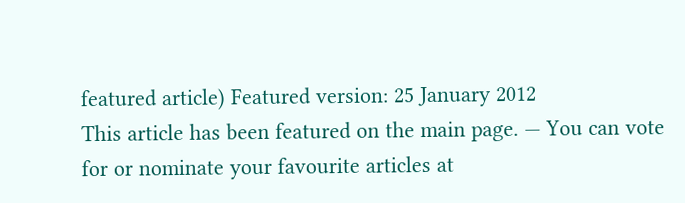featured article) Featured version: 25 January 2012
This article has been featured on the main page. — You can vote for or nominate your favourite articles at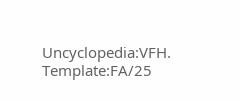Uncyclopedia:VFH.
Template:FA/25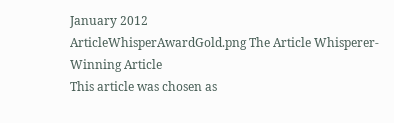January 2012
ArticleWhisperAwardGold.png The Article Whisperer-Winning Article
This article was chosen as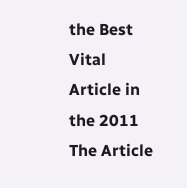the Best Vital Article in the 2011 The Article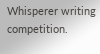Whisperer writing competition.